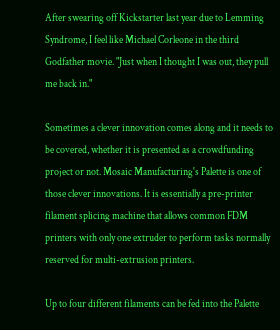After swearing off Kickstarter last year due to Lemming Syndrome, I feel like Michael Corleone in the third Godfather movie. "Just when I thought I was out, they pull me back in."

Sometimes a clever innovation comes along and it needs to be covered, whether it is presented as a crowdfunding project or not. Mosaic Manufacturing's Palette is one of those clever innovations. It is essentially a pre-printer filament splicing machine that allows common FDM printers with only one extruder to perform tasks normally reserved for multi-extrusion printers.

Up to four different filaments can be fed into the Palette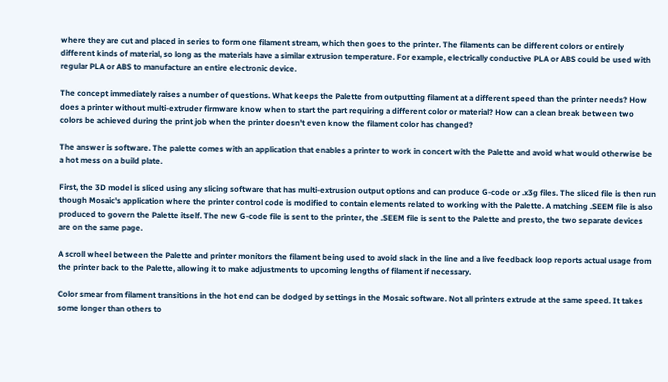where they are cut and placed in series to form one filament stream, which then goes to the printer. The filaments can be different colors or entirely different kinds of material, so long as the materials have a similar extrusion temperature. For example, electrically conductive PLA or ABS could be used with regular PLA or ABS to manufacture an entire electronic device.

The concept immediately raises a number of questions. What keeps the Palette from outputting filament at a different speed than the printer needs? How does a printer without multi-extruder firmware know when to start the part requiring a different color or material? How can a clean break between two colors be achieved during the print job when the printer doesn't even know the filament color has changed?

The answer is software. The palette comes with an application that enables a printer to work in concert with the Palette and avoid what would otherwise be a hot mess on a build plate.

First, the 3D model is sliced using any slicing software that has multi-extrusion output options and can produce G-code or .x3g files. The sliced file is then run though Mosaic's application where the printer control code is modified to contain elements related to working with the Palette. A matching .SEEM file is also produced to govern the Palette itself. The new G-code file is sent to the printer, the .SEEM file is sent to the Palette and presto, the two separate devices are on the same page.

A scroll wheel between the Palette and printer monitors the filament being used to avoid slack in the line and a live feedback loop reports actual usage from the printer back to the Palette, allowing it to make adjustments to upcoming lengths of filament if necessary.

Color smear from filament transitions in the hot end can be dodged by settings in the Mosaic software. Not all printers extrude at the same speed. It takes some longer than others to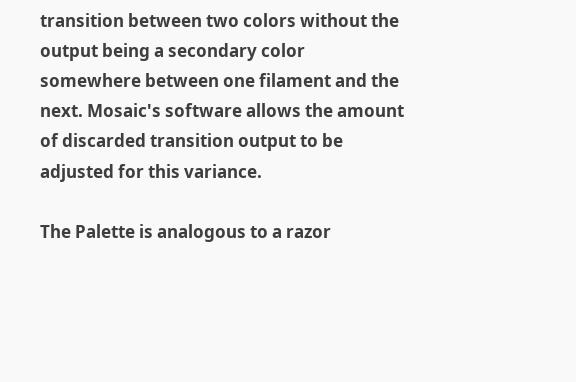transition between two colors without the output being a secondary color somewhere between one filament and the next. Mosaic's software allows the amount of discarded transition output to be adjusted for this variance.

The Palette is analogous to a razor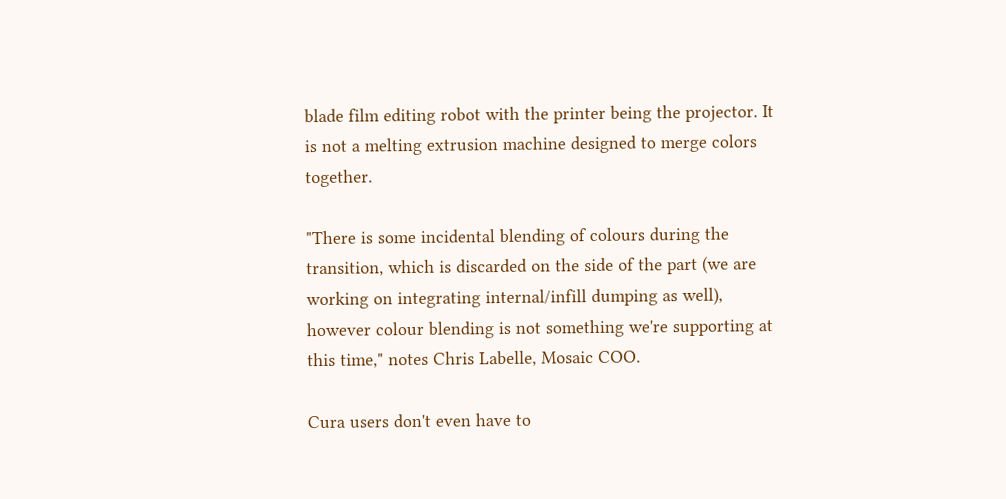blade film editing robot with the printer being the projector. It is not a melting extrusion machine designed to merge colors together.

"There is some incidental blending of colours during the transition, which is discarded on the side of the part (we are working on integrating internal/infill dumping as well), however colour blending is not something we're supporting at this time," notes Chris Labelle, Mosaic COO.

Cura users don't even have to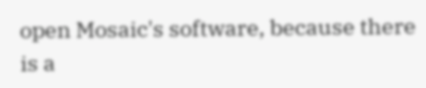open Mosaic's software, because there is a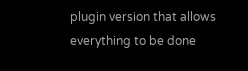plugin version that allows everything to be done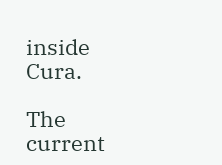inside Cura.

The current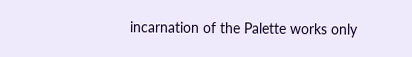incarnation of the Palette works only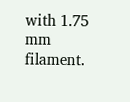with 1.75 mm filament.